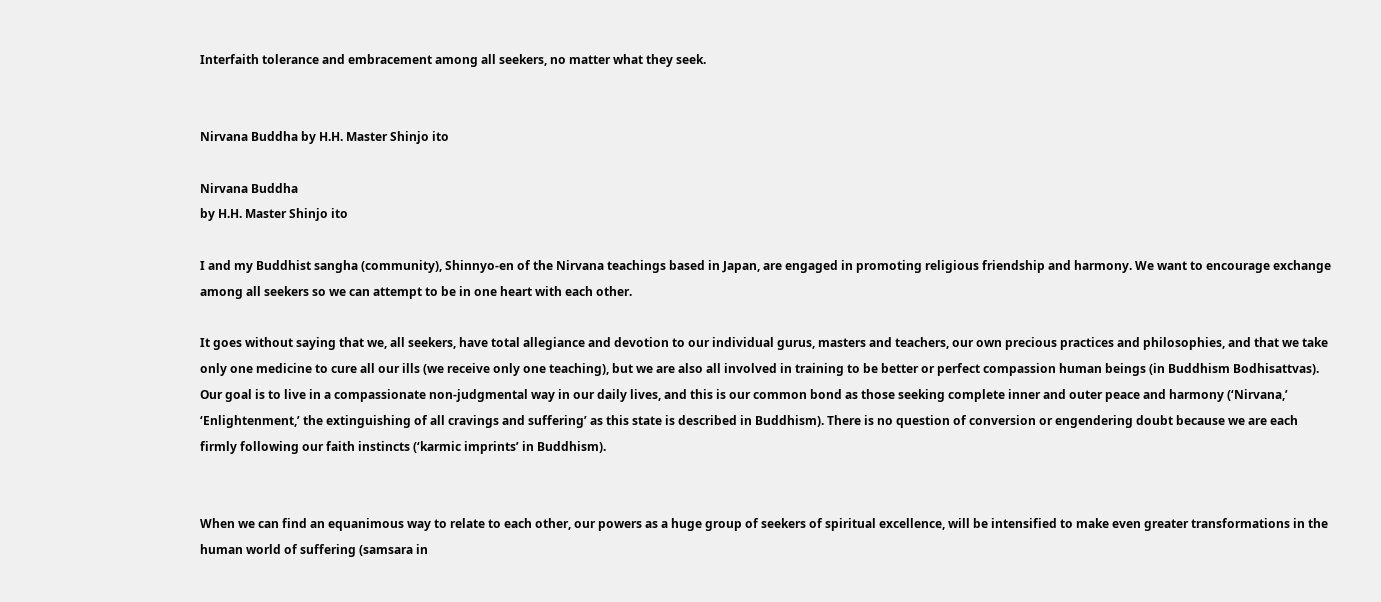Interfaith tolerance and embracement among all seekers, no matter what they seek.


Nirvana Buddha by H.H. Master Shinjo ito

Nirvana Buddha
by H.H. Master Shinjo ito

I and my Buddhist sangha (community), Shinnyo-en of the Nirvana teachings based in Japan, are engaged in promoting religious friendship and harmony. We want to encourage exchange among all seekers so we can attempt to be in one heart with each other.

It goes without saying that we, all seekers, have total allegiance and devotion to our individual gurus, masters and teachers, our own precious practices and philosophies, and that we take only one medicine to cure all our ills (we receive only one teaching), but we are also all involved in training to be better or perfect compassion human beings (in Buddhism Bodhisattvas). Our goal is to live in a compassionate non-judgmental way in our daily lives, and this is our common bond as those seeking complete inner and outer peace and harmony (‘Nirvana,’ ‘Enlightenment,’ the extinguishing of all cravings and suffering’ as this state is described in Buddhism). There is no question of conversion or engendering doubt because we are each firmly following our faith instincts (‘karmic imprints’ in Buddhism).


When we can find an equanimous way to relate to each other, our powers as a huge group of seekers of spiritual excellence, will be intensified to make even greater transformations in the human world of suffering (samsara in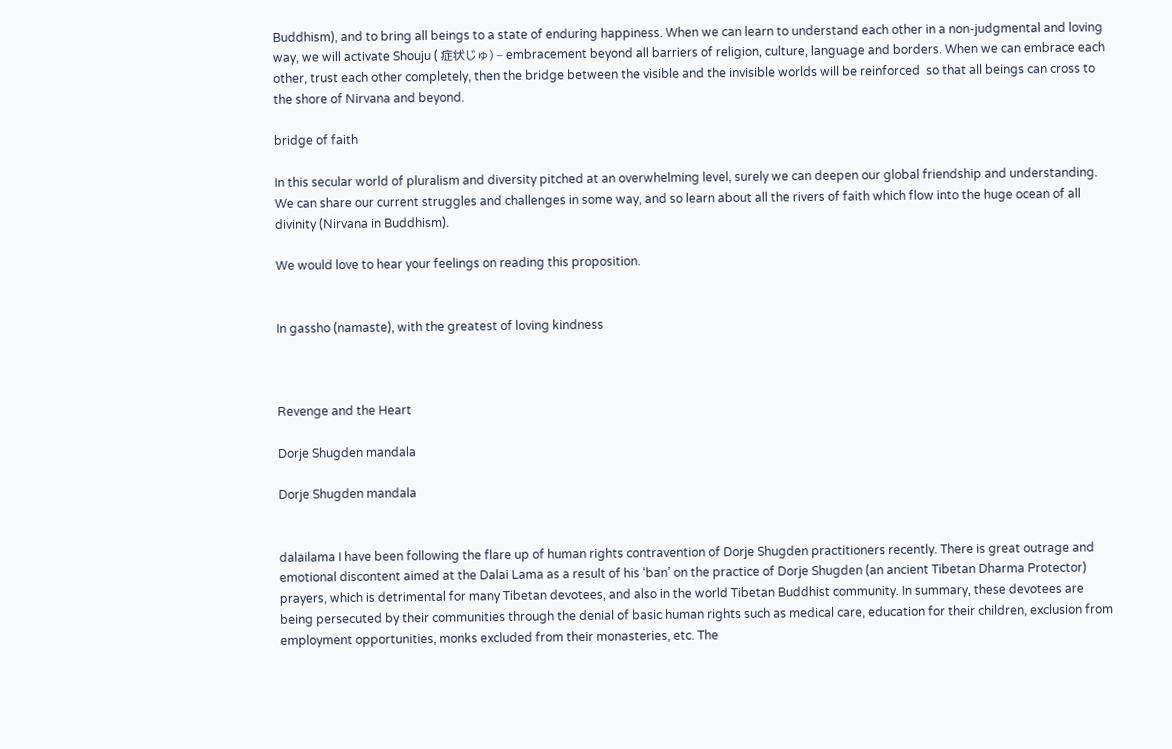Buddhism), and to bring all beings to a state of enduring happiness. When we can learn to understand each other in a non-judgmental and loving way, we will activate Shouju ( 症状じゅ) – embracement beyond all barriers of religion, culture, language and borders. When we can embrace each other, trust each other completely, then the bridge between the visible and the invisible worlds will be reinforced  so that all beings can cross to the shore of Nirvana and beyond.

bridge of faith

In this secular world of pluralism and diversity pitched at an overwhelming level, surely we can deepen our global friendship and understanding. We can share our current struggles and challenges in some way, and so learn about all the rivers of faith which flow into the huge ocean of all divinity (Nirvana in Buddhism).

We would love to hear your feelings on reading this proposition.


In gassho (namaste), with the greatest of loving kindness



Revenge and the Heart

Dorje Shugden mandala

Dorje Shugden mandala


dalailama I have been following the flare up of human rights contravention of Dorje Shugden practitioners recently. There is great outrage and emotional discontent aimed at the Dalai Lama as a result of his ‘ban’ on the practice of Dorje Shugden (an ancient Tibetan Dharma Protector) prayers, which is detrimental for many Tibetan devotees, and also in the world Tibetan Buddhist community. In summary, these devotees are being persecuted by their communities through the denial of basic human rights such as medical care, education for their children, exclusion from employment opportunities, monks excluded from their monasteries, etc. The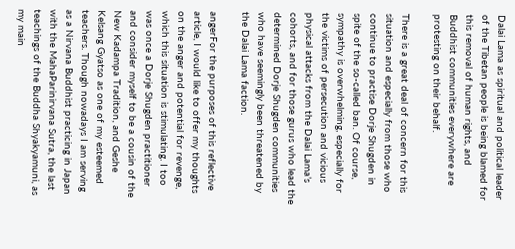Dalai Lama as spiritual and political leader of the Tibetan people is being blamed for this removal of human rights, and Buddhist communities everywhere are protesting on their behalf.

There is a great deal of concern for this situation and especially from those who continue to practise Dorje Shugden in spite of the so-called ban. Of course, sympathy is overwhelming, especially for the victims of persecution and vicious physical attacks from the Dalai Lama’s cohorts, and for those gurus who lead the determined Dorje Shugden communities who have seemingly been threatened by the Dalai Lama faction.

angerFor the purposes of this reflective article, I would like to offer my thoughts on the anger and potential for revenge, which this situation is stimulating. I too was once a Dorje Shugden practitioner and consider myself to be a cousin of the New Kadampa Tradition, and Geshe Kelsang Gyatso as one of my esteemed teachers. Though nowadays I am serving as a Nirvana Buddhist practicing in Japan with the MahaParinirvana Sutra, the last teachings of the Buddha Shyakyamuni, as my main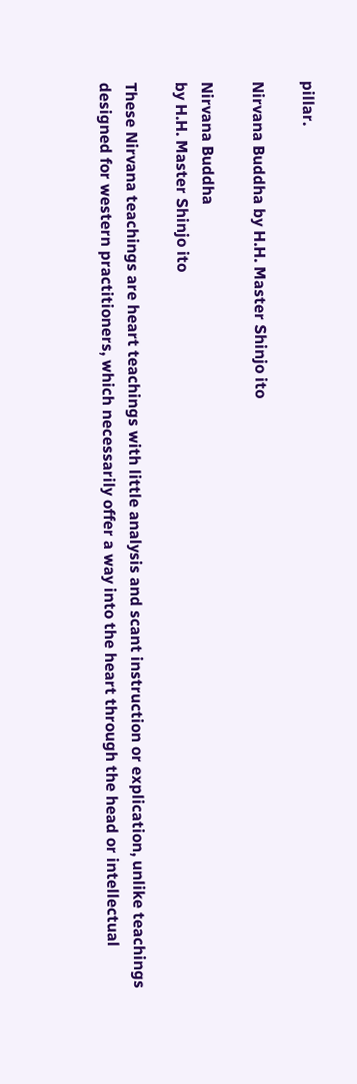pillar.

Nirvana Buddha by H.H. Master Shinjo ito

Nirvana Buddha
by H.H. Master Shinjo ito

These Nirvana teachings are heart teachings with little analysis and scant instruction or explication, unlike teachings designed for western practitioners, which necessarily offer a way into the heart through the head or intellectual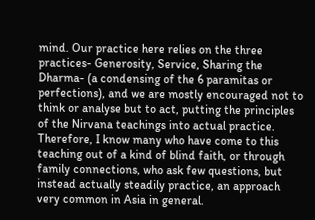mind. Our practice here relies on the three practices- Generosity, Service, Sharing the Dharma- (a condensing of the 6 paramitas or perfections), and we are mostly encouraged not to think or analyse but to act, putting the principles of the Nirvana teachings into actual practice. Therefore, I know many who have come to this teaching out of a kind of blind faith, or through family connections, who ask few questions, but instead actually steadily practice, an approach very common in Asia in general.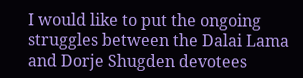I would like to put the ongoing struggles between the Dalai Lama and Dorje Shugden devotees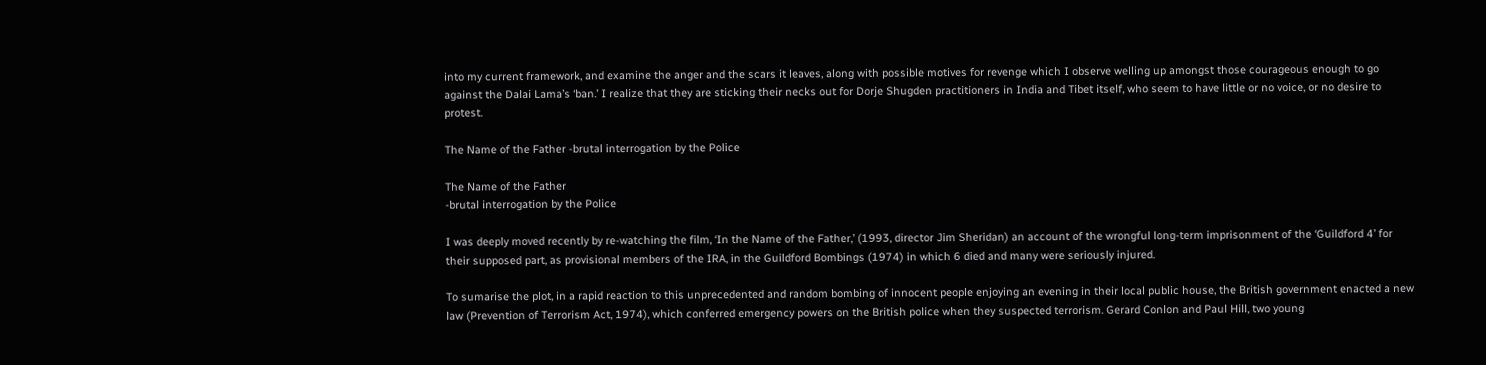into my current framework, and examine the anger and the scars it leaves, along with possible motives for revenge which I observe welling up amongst those courageous enough to go against the Dalai Lama’s ‘ban.’ I realize that they are sticking their necks out for Dorje Shugden practitioners in India and Tibet itself, who seem to have little or no voice, or no desire to protest.

The Name of the Father -brutal interrogation by the Police

The Name of the Father
-brutal interrogation by the Police

I was deeply moved recently by re-watching the film, ‘In the Name of the Father,’ (1993, director Jim Sheridan) an account of the wrongful long-term imprisonment of the ‘Guildford 4’ for their supposed part, as provisional members of the IRA, in the Guildford Bombings (1974) in which 6 died and many were seriously injured.

To sumarise the plot, in a rapid reaction to this unprecedented and random bombing of innocent people enjoying an evening in their local public house, the British government enacted a new law (Prevention of Terrorism Act, 1974), which conferred emergency powers on the British police when they suspected terrorism. Gerard Conlon and Paul Hill, two young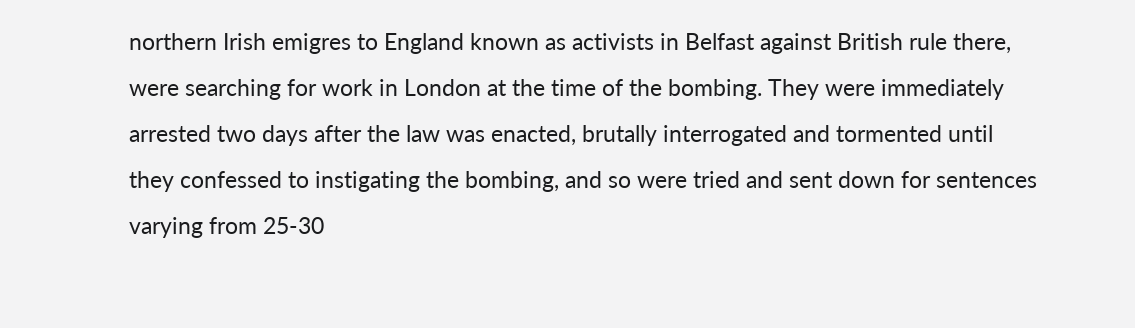northern Irish emigres to England known as activists in Belfast against British rule there, were searching for work in London at the time of the bombing. They were immediately arrested two days after the law was enacted, brutally interrogated and tormented until they confessed to instigating the bombing, and so were tried and sent down for sentences varying from 25-30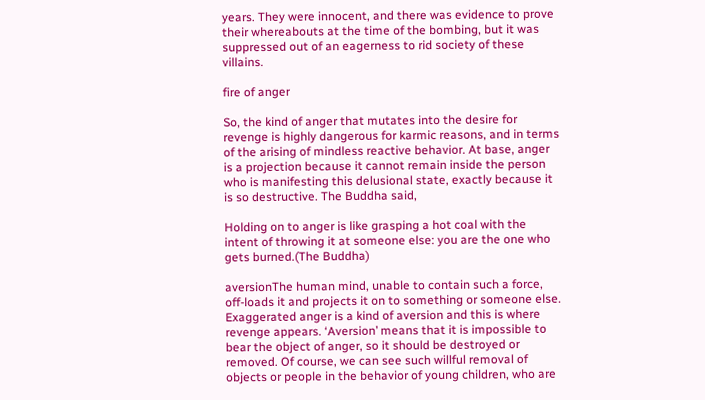years. They were innocent, and there was evidence to prove their whereabouts at the time of the bombing, but it was suppressed out of an eagerness to rid society of these villains.

fire of anger

So, the kind of anger that mutates into the desire for revenge is highly dangerous for karmic reasons, and in terms of the arising of mindless reactive behavior. At base, anger is a projection because it cannot remain inside the person who is manifesting this delusional state, exactly because it is so destructive. The Buddha said,

Holding on to anger is like grasping a hot coal with the intent of throwing it at someone else: you are the one who gets burned.(The Buddha)

aversionThe human mind, unable to contain such a force, off-loads it and projects it on to something or someone else. Exaggerated anger is a kind of aversion and this is where revenge appears. ‘Aversion’ means that it is impossible to bear the object of anger, so it should be destroyed or removed. Of course, we can see such willful removal of objects or people in the behavior of young children, who are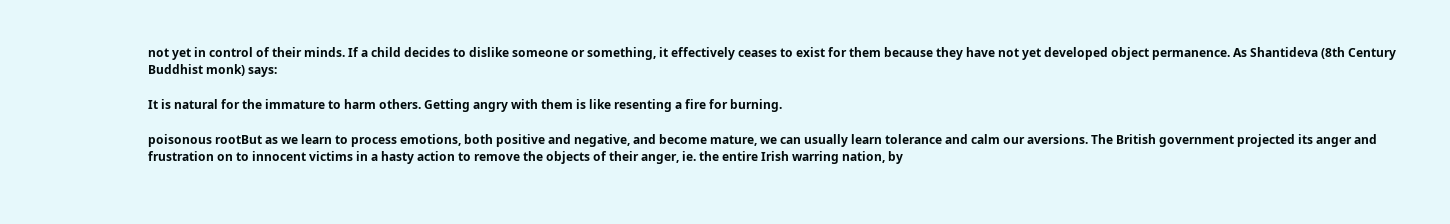not yet in control of their minds. If a child decides to dislike someone or something, it effectively ceases to exist for them because they have not yet developed object permanence. As Shantideva (8th Century Buddhist monk) says:

It is natural for the immature to harm others. Getting angry with them is like resenting a fire for burning.

poisonous rootBut as we learn to process emotions, both positive and negative, and become mature, we can usually learn tolerance and calm our aversions. The British government projected its anger and frustration on to innocent victims in a hasty action to remove the objects of their anger, ie. the entire Irish warring nation, by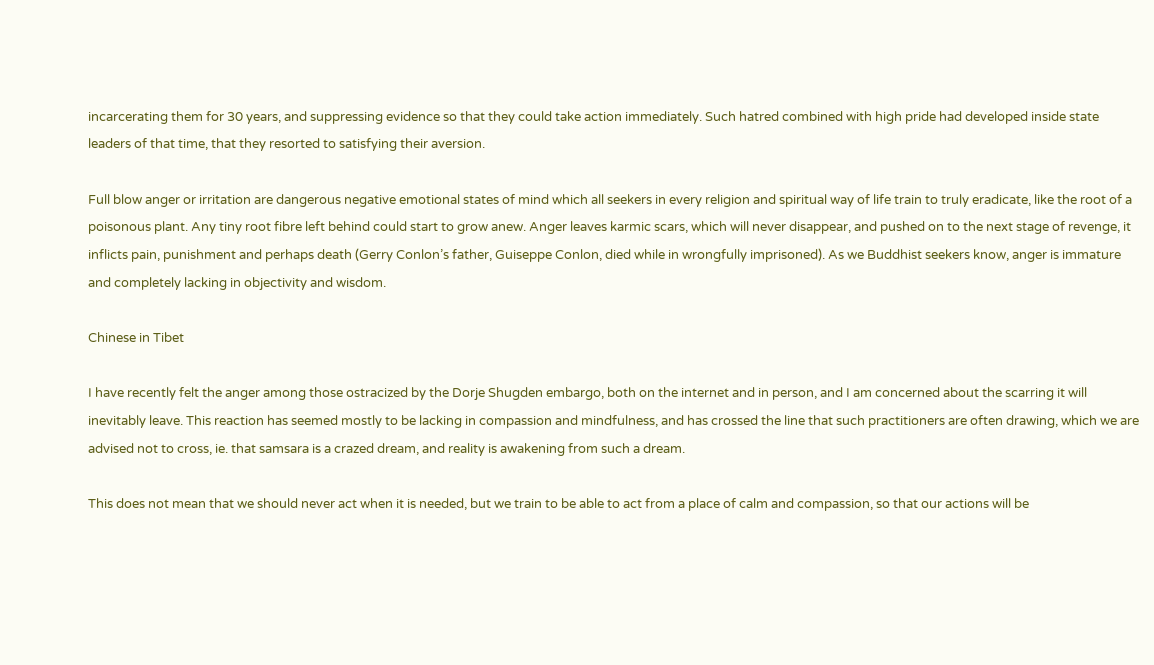incarcerating them for 30 years, and suppressing evidence so that they could take action immediately. Such hatred combined with high pride had developed inside state leaders of that time, that they resorted to satisfying their aversion.

Full blow anger or irritation are dangerous negative emotional states of mind which all seekers in every religion and spiritual way of life train to truly eradicate, like the root of a poisonous plant. Any tiny root fibre left behind could start to grow anew. Anger leaves karmic scars, which will never disappear, and pushed on to the next stage of revenge, it inflicts pain, punishment and perhaps death (Gerry Conlon’s father, Guiseppe Conlon, died while in wrongfully imprisoned). As we Buddhist seekers know, anger is immature and completely lacking in objectivity and wisdom.

Chinese in Tibet

I have recently felt the anger among those ostracized by the Dorje Shugden embargo, both on the internet and in person, and I am concerned about the scarring it will inevitably leave. This reaction has seemed mostly to be lacking in compassion and mindfulness, and has crossed the line that such practitioners are often drawing, which we are advised not to cross, ie. that samsara is a crazed dream, and reality is awakening from such a dream.

This does not mean that we should never act when it is needed, but we train to be able to act from a place of calm and compassion, so that our actions will be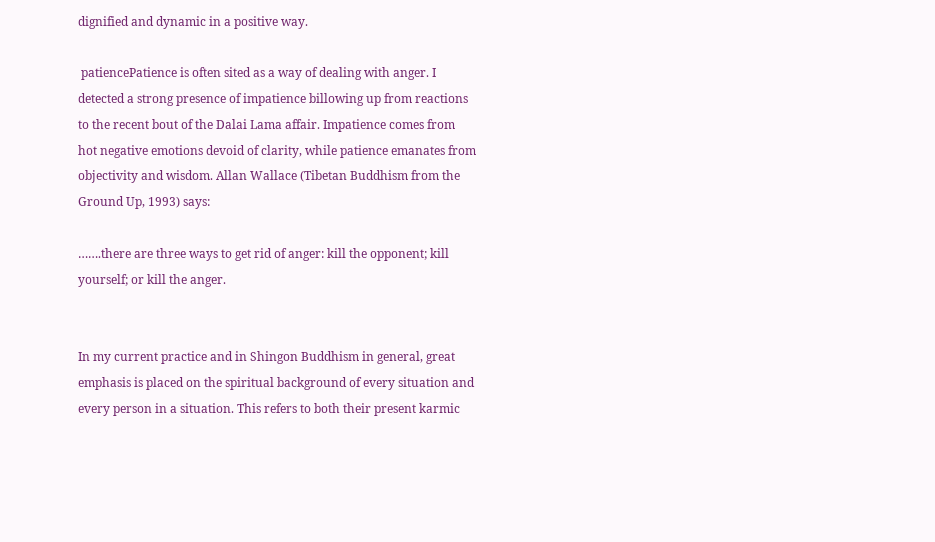dignified and dynamic in a positive way.

 patiencePatience is often sited as a way of dealing with anger. I detected a strong presence of impatience billowing up from reactions to the recent bout of the Dalai Lama affair. Impatience comes from hot negative emotions devoid of clarity, while patience emanates from objectivity and wisdom. Allan Wallace (Tibetan Buddhism from the Ground Up, 1993) says:

…….there are three ways to get rid of anger: kill the opponent; kill yourself; or kill the anger.


In my current practice and in Shingon Buddhism in general, great emphasis is placed on the spiritual background of every situation and every person in a situation. This refers to both their present karmic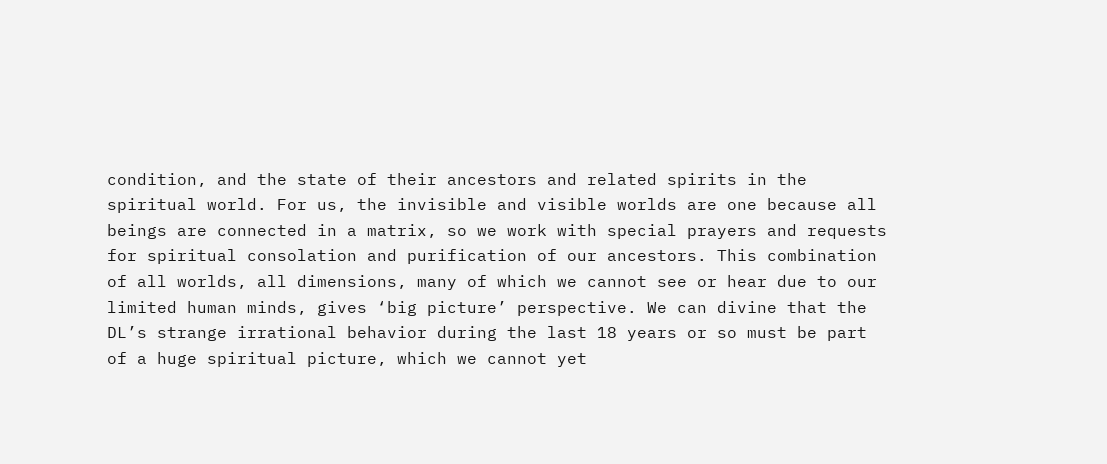condition, and the state of their ancestors and related spirits in the spiritual world. For us, the invisible and visible worlds are one because all beings are connected in a matrix, so we work with special prayers and requests for spiritual consolation and purification of our ancestors. This combination of all worlds, all dimensions, many of which we cannot see or hear due to our limited human minds, gives ‘big picture’ perspective. We can divine that the DL’s strange irrational behavior during the last 18 years or so must be part of a huge spiritual picture, which we cannot yet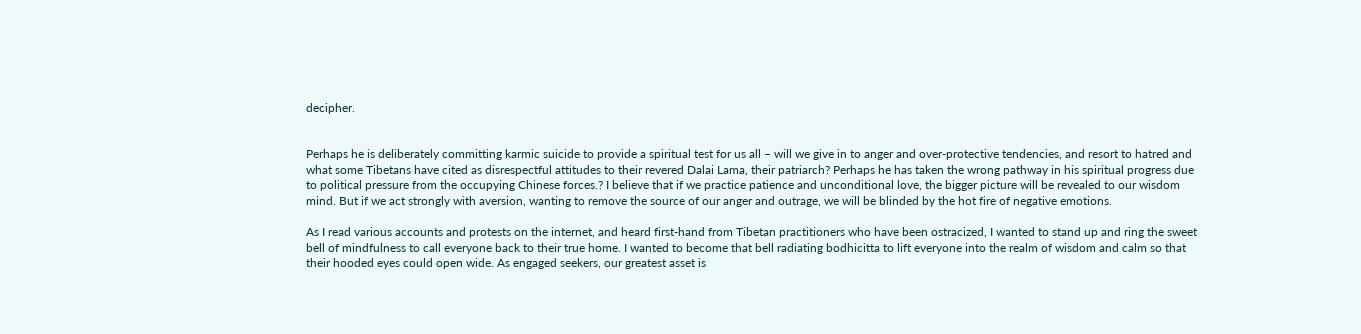decipher.


Perhaps he is deliberately committing karmic suicide to provide a spiritual test for us all – will we give in to anger and over-protective tendencies, and resort to hatred and what some Tibetans have cited as disrespectful attitudes to their revered Dalai Lama, their patriarch? Perhaps he has taken the wrong pathway in his spiritual progress due to political pressure from the occupying Chinese forces.? I believe that if we practice patience and unconditional love, the bigger picture will be revealed to our wisdom mind. But if we act strongly with aversion, wanting to remove the source of our anger and outrage, we will be blinded by the hot fire of negative emotions.

As I read various accounts and protests on the internet, and heard first-hand from Tibetan practitioners who have been ostracized, I wanted to stand up and ring the sweet bell of mindfulness to call everyone back to their true home. I wanted to become that bell radiating bodhicitta to lift everyone into the realm of wisdom and calm so that their hooded eyes could open wide. As engaged seekers, our greatest asset is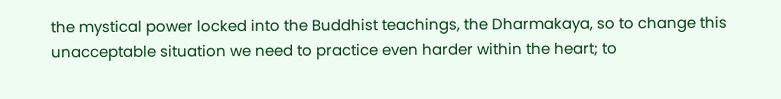the mystical power locked into the Buddhist teachings, the Dharmakaya, so to change this unacceptable situation we need to practice even harder within the heart; to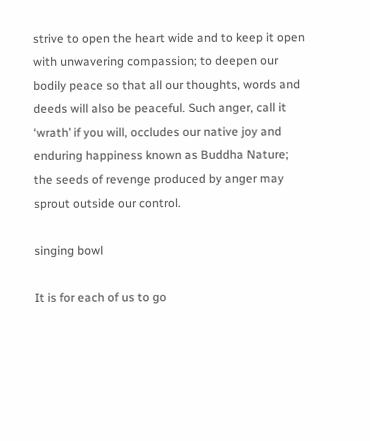strive to open the heart wide and to keep it open with unwavering compassion; to deepen our bodily peace so that all our thoughts, words and deeds will also be peaceful. Such anger, call it ‘wrath’ if you will, occludes our native joy and enduring happiness known as Buddha Nature; the seeds of revenge produced by anger may sprout outside our control.

singing bowl

It is for each of us to go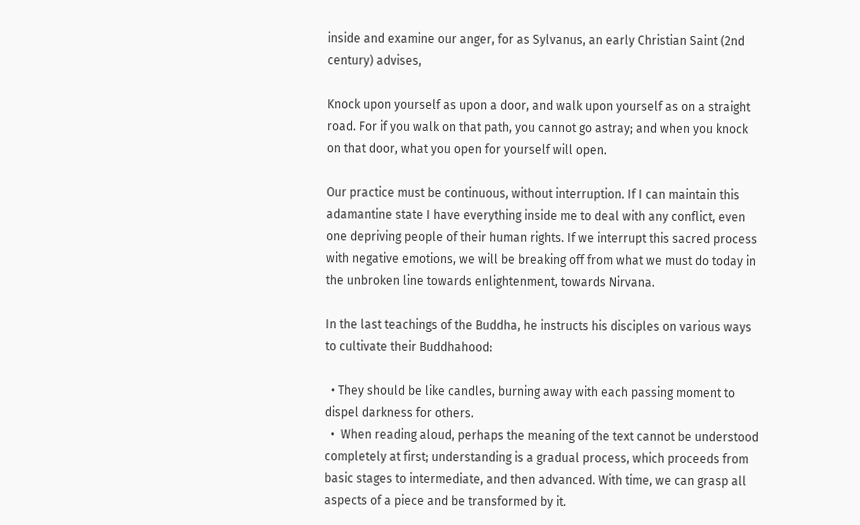inside and examine our anger, for as Sylvanus, an early Christian Saint (2nd  century) advises,

Knock upon yourself as upon a door, and walk upon yourself as on a straight road. For if you walk on that path, you cannot go astray; and when you knock on that door, what you open for yourself will open.

Our practice must be continuous, without interruption. If I can maintain this adamantine state I have everything inside me to deal with any conflict, even one depriving people of their human rights. If we interrupt this sacred process with negative emotions, we will be breaking off from what we must do today in the unbroken line towards enlightenment, towards Nirvana.

In the last teachings of the Buddha, he instructs his disciples on various ways to cultivate their Buddhahood:

  • They should be like candles, burning away with each passing moment to dispel darkness for others.
  •  When reading aloud, perhaps the meaning of the text cannot be understood completely at first; understanding is a gradual process, which proceeds from basic stages to intermediate, and then advanced. With time, we can grasp all aspects of a piece and be transformed by it.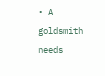• A goldsmith needs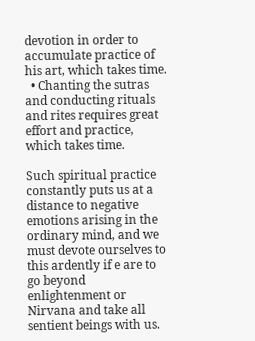devotion in order to accumulate practice of his art, which takes time.
  • Chanting the sutras and conducting rituals and rites requires great effort and practice, which takes time.

Such spiritual practice constantly puts us at a distance to negative emotions arising in the ordinary mind, and we must devote ourselves to this ardently if e are to go beyond enlightenment or Nirvana and take all sentient beings with us.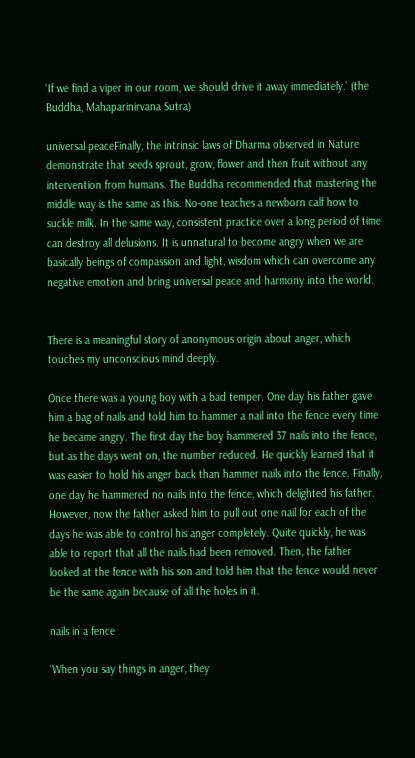‘If we find a viper in our room, we should drive it away immediately.’ (the Buddha, Mahaparinirvana Sutra)

universal peaceFinally, the intrinsic laws of Dharma observed in Nature demonstrate that seeds sprout, grow, flower and then fruit without any intervention from humans. The Buddha recommended that mastering the middle way is the same as this. No-one teaches a newborn calf how to suckle milk. In the same way, consistent practice over a long period of time can destroy all delusions. It is unnatural to become angry when we are basically beings of compassion and light, wisdom which can overcome any negative emotion and bring universal peace and harmony into the world.


There is a meaningful story of anonymous origin about anger, which touches my unconscious mind deeply.

Once there was a young boy with a bad temper. One day his father gave him a bag of nails and told him to hammer a nail into the fence every time he became angry. The first day the boy hammered 37 nails into the fence, but as the days went on, the number reduced. He quickly learned that it was easier to hold his anger back than hammer nails into the fence. Finally, one day he hammered no nails into the fence, which delighted his father. However, now the father asked him to pull out one nail for each of the days he was able to control his anger completely. Quite quickly, he was able to report that all the nails had been removed. Then, the father looked at the fence with his son and told him that the fence would never be the same again because of all the holes in it.

nails in a fence

‘When you say things in anger, they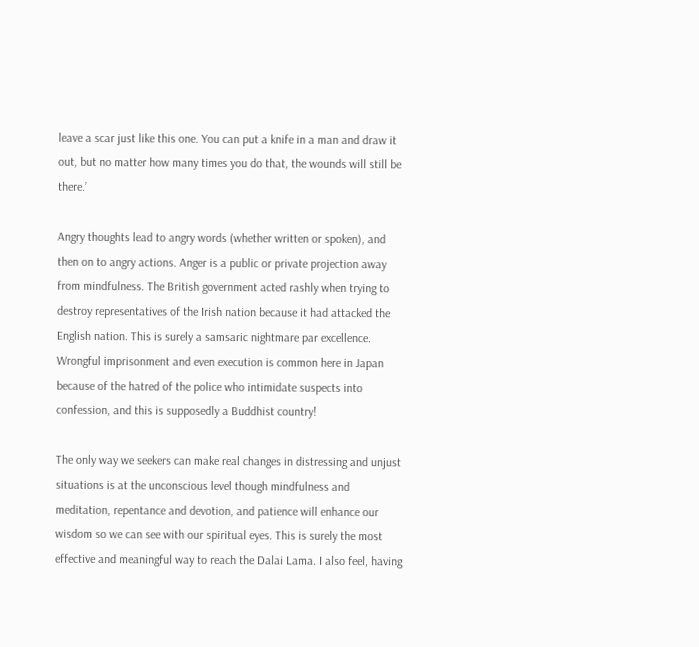leave a scar just like this one. You can put a knife in a man and draw it out, but no matter how many times you do that, the wounds will still be there.’

Angry thoughts lead to angry words (whether written or spoken), and then on to angry actions. Anger is a public or private projection away from mindfulness. The British government acted rashly when trying to destroy representatives of the Irish nation because it had attacked the English nation. This is surely a samsaric nightmare par excellence. Wrongful imprisonment and even execution is common here in Japan because of the hatred of the police who intimidate suspects into confession, and this is supposedly a Buddhist country!

The only way we seekers can make real changes in distressing and unjust situations is at the unconscious level though mindfulness and meditation, repentance and devotion, and patience will enhance our wisdom so we can see with our spiritual eyes. This is surely the most effective and meaningful way to reach the Dalai Lama. I also feel, having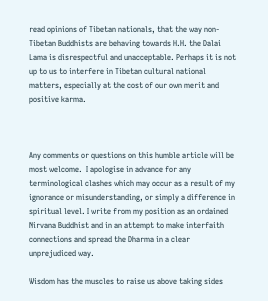read opinions of Tibetan nationals, that the way non-Tibetan Buddhists are behaving towards H.H. the Dalai Lama is disrespectful and unacceptable. Perhaps it is not up to us to interfere in Tibetan cultural national matters, especially at the cost of our own merit and positive karma.



Any comments or questions on this humble article will be most welcome.  I apologise in advance for any terminological clashes which may occur as a result of my ignorance or misunderstanding, or simply a difference in spiritual level. I write from my position as an ordained Nirvana Buddhist and in an attempt to make interfaith connections and spread the Dharma in a clear unprejudiced way.

Wisdom has the muscles to raise us above taking sides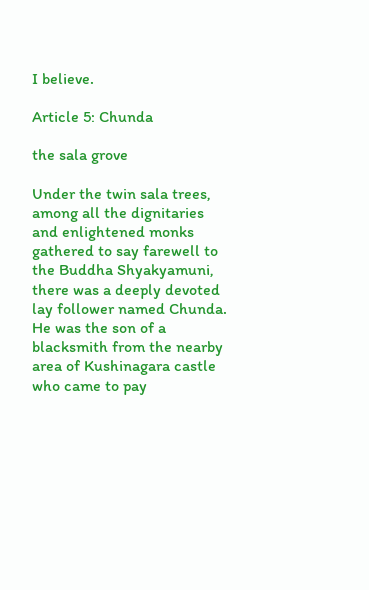I believe.

Article 5: Chunda

the sala grove

Under the twin sala trees, among all the dignitaries and enlightened monks gathered to say farewell to the Buddha Shyakyamuni, there was a deeply devoted lay follower named Chunda. He was the son of a blacksmith from the nearby area of Kushinagara castle who came to pay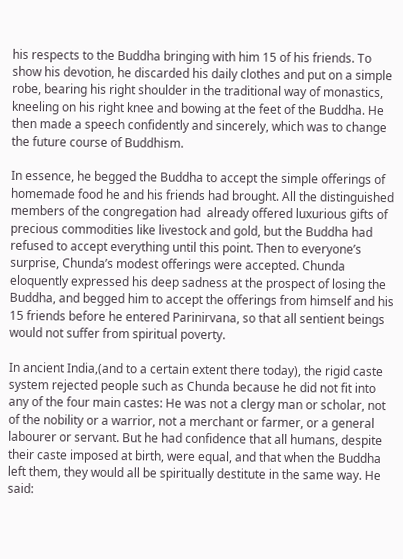his respects to the Buddha bringing with him 15 of his friends. To show his devotion, he discarded his daily clothes and put on a simple robe, bearing his right shoulder in the traditional way of monastics, kneeling on his right knee and bowing at the feet of the Buddha. He then made a speech confidently and sincerely, which was to change the future course of Buddhism.

In essence, he begged the Buddha to accept the simple offerings of homemade food he and his friends had brought. All the distinguished members of the congregation had  already offered luxurious gifts of precious commodities like livestock and gold, but the Buddha had refused to accept everything until this point. Then to everyone’s surprise, Chunda’s modest offerings were accepted. Chunda eloquently expressed his deep sadness at the prospect of losing the Buddha, and begged him to accept the offerings from himself and his 15 friends before he entered Parinirvana, so that all sentient beings would not suffer from spiritual poverty.

In ancient India,(and to a certain extent there today), the rigid caste system rejected people such as Chunda because he did not fit into any of the four main castes: He was not a clergy man or scholar, not of the nobility or a warrior, not a merchant or farmer, or a general labourer or servant. But he had confidence that all humans, despite their caste imposed at birth, were equal, and that when the Buddha left them, they would all be spiritually destitute in the same way. He said: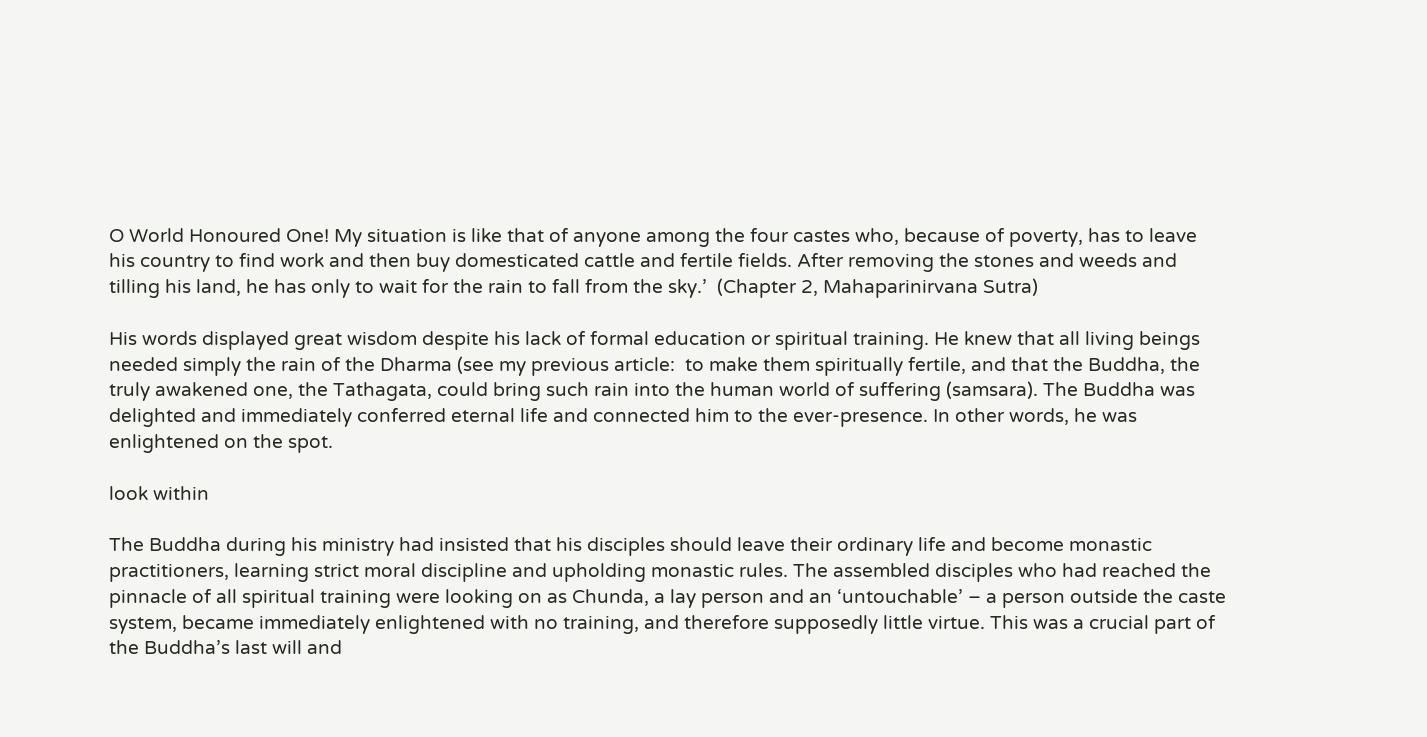O World Honoured One! My situation is like that of anyone among the four castes who, because of poverty, has to leave his country to find work and then buy domesticated cattle and fertile fields. After removing the stones and weeds and tilling his land, he has only to wait for the rain to fall from the sky.’  (Chapter 2, Mahaparinirvana Sutra)

His words displayed great wisdom despite his lack of formal education or spiritual training. He knew that all living beings needed simply the rain of the Dharma (see my previous article:  to make them spiritually fertile, and that the Buddha, the truly awakened one, the Tathagata, could bring such rain into the human world of suffering (samsara). The Buddha was delighted and immediately conferred eternal life and connected him to the ever-presence. In other words, he was enlightened on the spot.

look within

The Buddha during his ministry had insisted that his disciples should leave their ordinary life and become monastic practitioners, learning strict moral discipline and upholding monastic rules. The assembled disciples who had reached the pinnacle of all spiritual training were looking on as Chunda, a lay person and an ‘untouchable’ – a person outside the caste system, became immediately enlightened with no training, and therefore supposedly little virtue. This was a crucial part of the Buddha’s last will and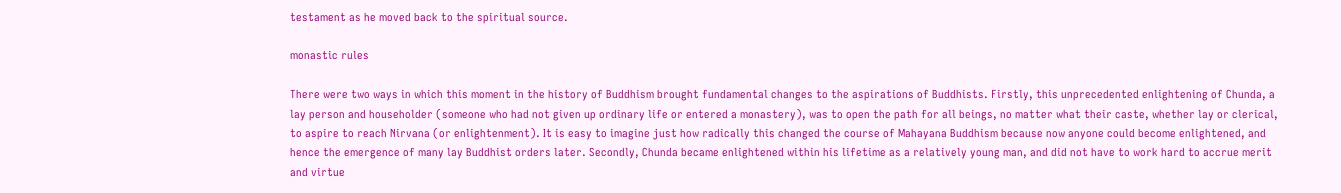testament as he moved back to the spiritual source.

monastic rules

There were two ways in which this moment in the history of Buddhism brought fundamental changes to the aspirations of Buddhists. Firstly, this unprecedented enlightening of Chunda, a lay person and householder (someone who had not given up ordinary life or entered a monastery), was to open the path for all beings, no matter what their caste, whether lay or clerical, to aspire to reach Nirvana (or enlightenment). It is easy to imagine just how radically this changed the course of Mahayana Buddhism because now anyone could become enlightened, and hence the emergence of many lay Buddhist orders later. Secondly, Chunda became enlightened within his lifetime as a relatively young man, and did not have to work hard to accrue merit and virtue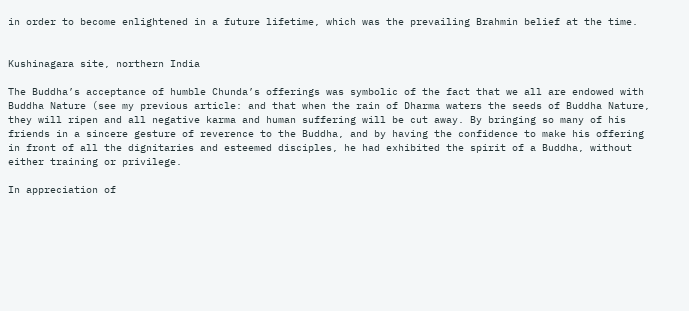in order to become enlightened in a future lifetime, which was the prevailing Brahmin belief at the time.


Kushinagara site, northern India

The Buddha’s acceptance of humble Chunda’s offerings was symbolic of the fact that we all are endowed with Buddha Nature (see my previous article: and that when the rain of Dharma waters the seeds of Buddha Nature, they will ripen and all negative karma and human suffering will be cut away. By bringing so many of his friends in a sincere gesture of reverence to the Buddha, and by having the confidence to make his offering in front of all the dignitaries and esteemed disciples, he had exhibited the spirit of a Buddha, without either training or privilege.

In appreciation of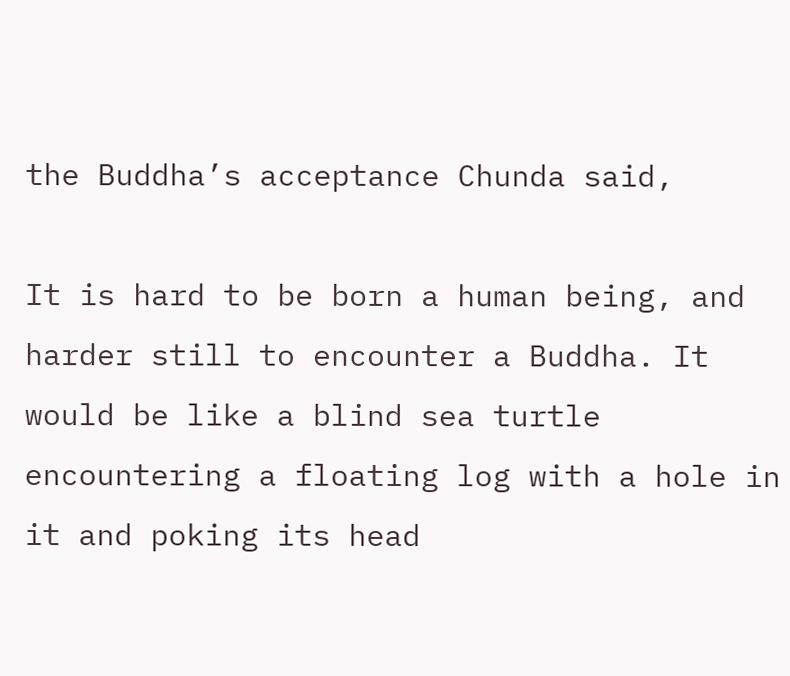the Buddha’s acceptance Chunda said,

It is hard to be born a human being, and harder still to encounter a Buddha. It would be like a blind sea turtle encountering a floating log with a hole in it and poking its head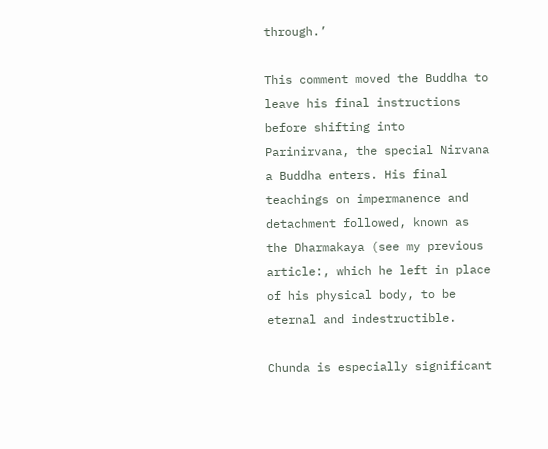through.’

This comment moved the Buddha to leave his final instructions before shifting into Parinirvana, the special Nirvana a Buddha enters. His final teachings on impermanence and detachment followed, known as the Dharmakaya (see my previous article:, which he left in place of his physical body, to be eternal and indestructible.

Chunda is especially significant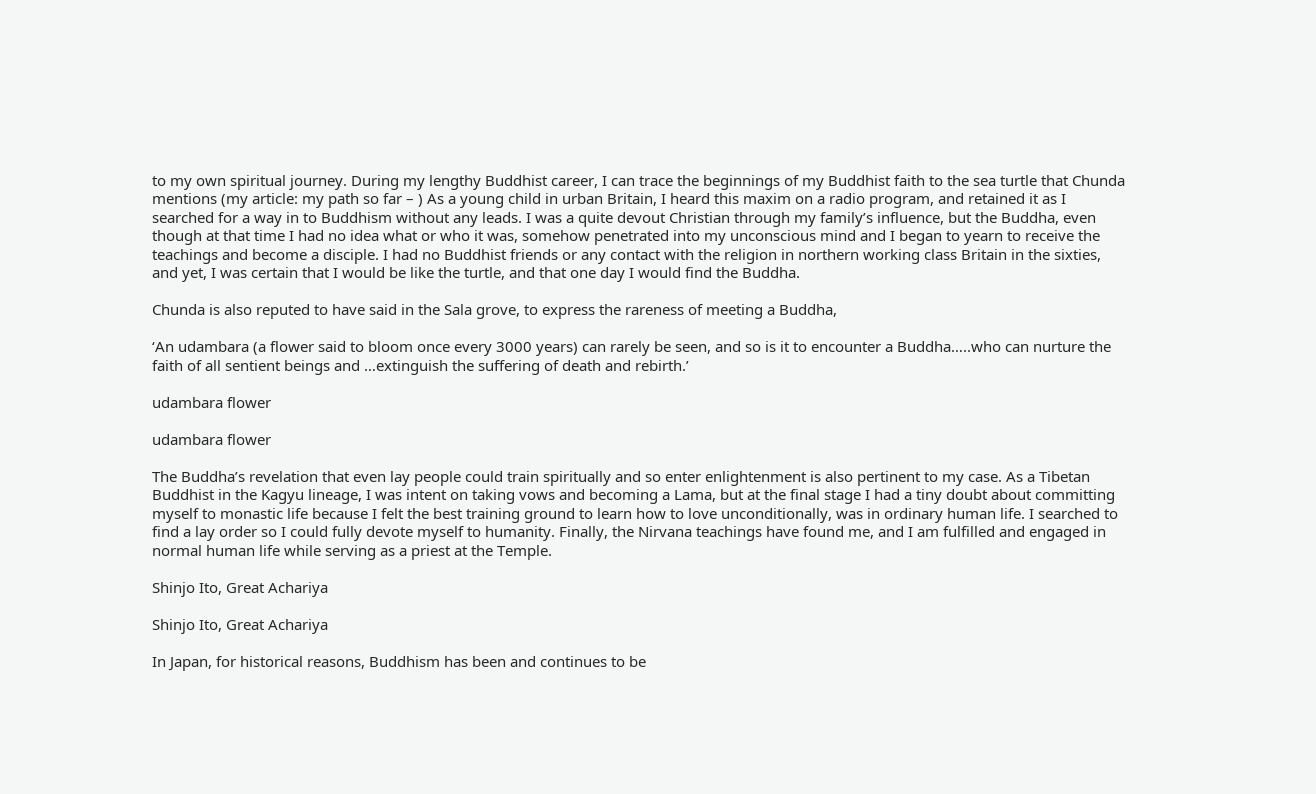to my own spiritual journey. During my lengthy Buddhist career, I can trace the beginnings of my Buddhist faith to the sea turtle that Chunda mentions (my article: my path so far – ) As a young child in urban Britain, I heard this maxim on a radio program, and retained it as I searched for a way in to Buddhism without any leads. I was a quite devout Christian through my family’s influence, but the Buddha, even though at that time I had no idea what or who it was, somehow penetrated into my unconscious mind and I began to yearn to receive the teachings and become a disciple. I had no Buddhist friends or any contact with the religion in northern working class Britain in the sixties, and yet, I was certain that I would be like the turtle, and that one day I would find the Buddha.

Chunda is also reputed to have said in the Sala grove, to express the rareness of meeting a Buddha,

‘An udambara (a flower said to bloom once every 3000 years) can rarely be seen, and so is it to encounter a Buddha…..who can nurture the faith of all sentient beings and …extinguish the suffering of death and rebirth.’

udambara flower

udambara flower

The Buddha’s revelation that even lay people could train spiritually and so enter enlightenment is also pertinent to my case. As a Tibetan Buddhist in the Kagyu lineage, I was intent on taking vows and becoming a Lama, but at the final stage I had a tiny doubt about committing myself to monastic life because I felt the best training ground to learn how to love unconditionally, was in ordinary human life. I searched to find a lay order so I could fully devote myself to humanity. Finally, the Nirvana teachings have found me, and I am fulfilled and engaged in normal human life while serving as a priest at the Temple.

Shinjo Ito, Great Achariya

Shinjo Ito, Great Achariya

In Japan, for historical reasons, Buddhism has been and continues to be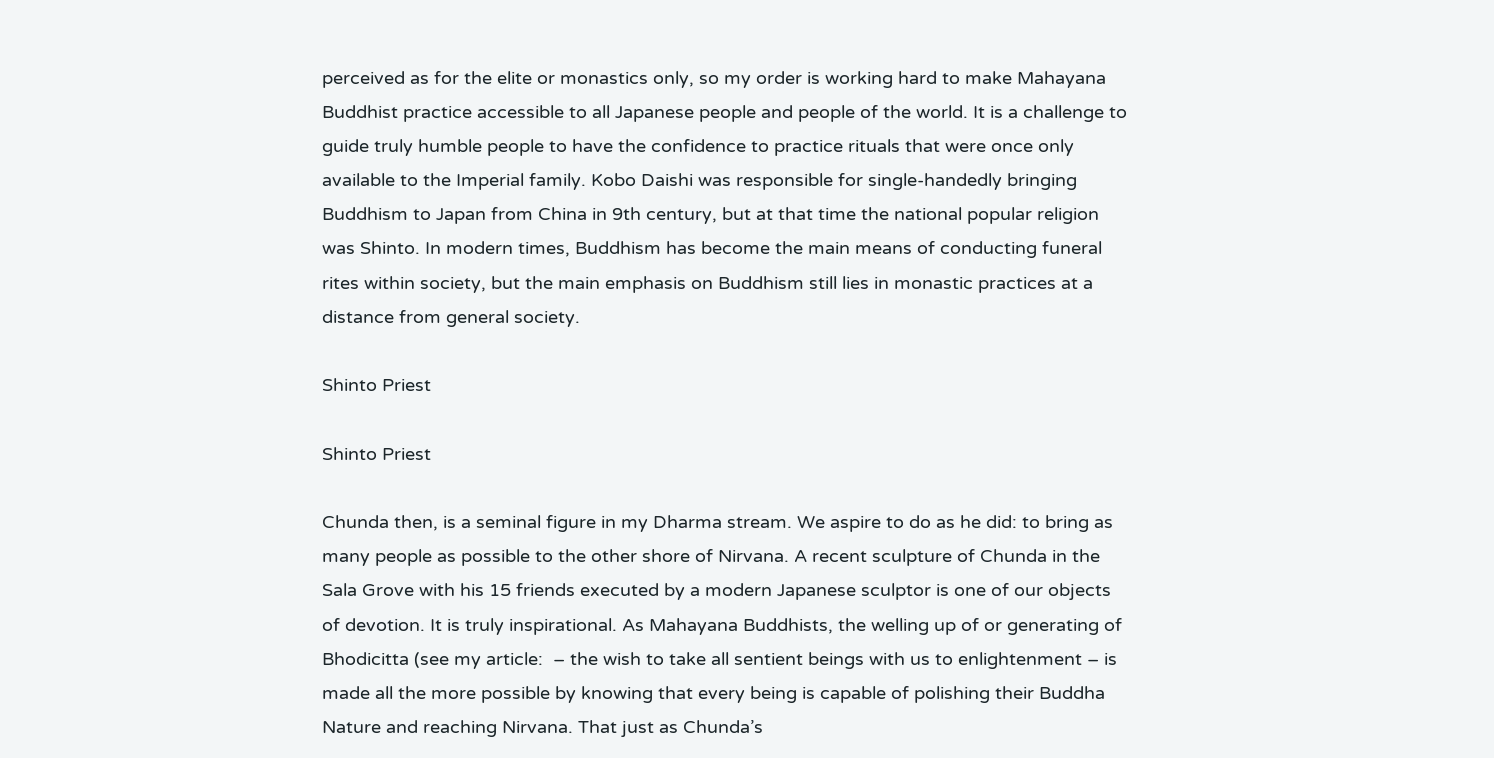perceived as for the elite or monastics only, so my order is working hard to make Mahayana Buddhist practice accessible to all Japanese people and people of the world. It is a challenge to guide truly humble people to have the confidence to practice rituals that were once only available to the Imperial family. Kobo Daishi was responsible for single-handedly bringing Buddhism to Japan from China in 9th century, but at that time the national popular religion was Shinto. In modern times, Buddhism has become the main means of conducting funeral rites within society, but the main emphasis on Buddhism still lies in monastic practices at a distance from general society.

Shinto Priest

Shinto Priest

Chunda then, is a seminal figure in my Dharma stream. We aspire to do as he did: to bring as many people as possible to the other shore of Nirvana. A recent sculpture of Chunda in the Sala Grove with his 15 friends executed by a modern Japanese sculptor is one of our objects of devotion. It is truly inspirational. As Mahayana Buddhists, the welling up of or generating of Bhodicitta (see my article:  – the wish to take all sentient beings with us to enlightenment – is made all the more possible by knowing that every being is capable of polishing their Buddha Nature and reaching Nirvana. That just as Chunda’s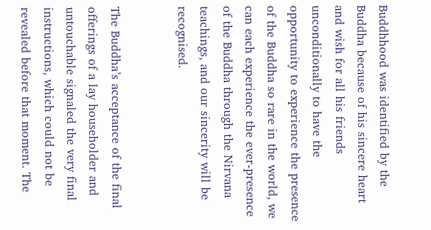Buddhhood was identified by the Buddha because of his sincere heart and wish for all his friends unconditionally to have the opportunity to experience the presence of the Buddha so rare in the world, we can each experience the ever-presence of the Buddha through the Nirvana teachings, and our sincerity will be recognised.


The Buddha’s acceptance of the final offerings of a lay householder and untouchable signaled the very final instructions, which could not be revealed before that moment. The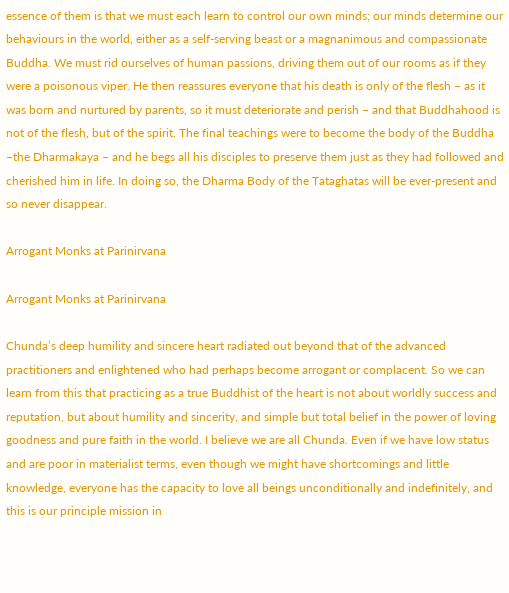essence of them is that we must each learn to control our own minds; our minds determine our behaviours in the world, either as a self-serving beast or a magnanimous and compassionate Buddha. We must rid ourselves of human passions, driving them out of our rooms as if they were a poisonous viper. He then reassures everyone that his death is only of the flesh – as it was born and nurtured by parents, so it must deteriorate and perish – and that Buddhahood is not of the flesh, but of the spirit. The final teachings were to become the body of the Buddha –the Dharmakaya – and he begs all his disciples to preserve them just as they had followed and cherished him in life. In doing so, the Dharma Body of the Tataghatas will be ever-present and so never disappear.

Arrogant Monks at Parinirvana

Arrogant Monks at Parinirvana

Chunda’s deep humility and sincere heart radiated out beyond that of the advanced practitioners and enlightened who had perhaps become arrogant or complacent. So we can learn from this that practicing as a true Buddhist of the heart is not about worldly success and reputation, but about humility and sincerity, and simple but total belief in the power of loving goodness and pure faith in the world. I believe we are all Chunda. Even if we have low status and are poor in materialist terms, even though we might have shortcomings and little knowledge, everyone has the capacity to love all beings unconditionally and indefinitely, and this is our principle mission in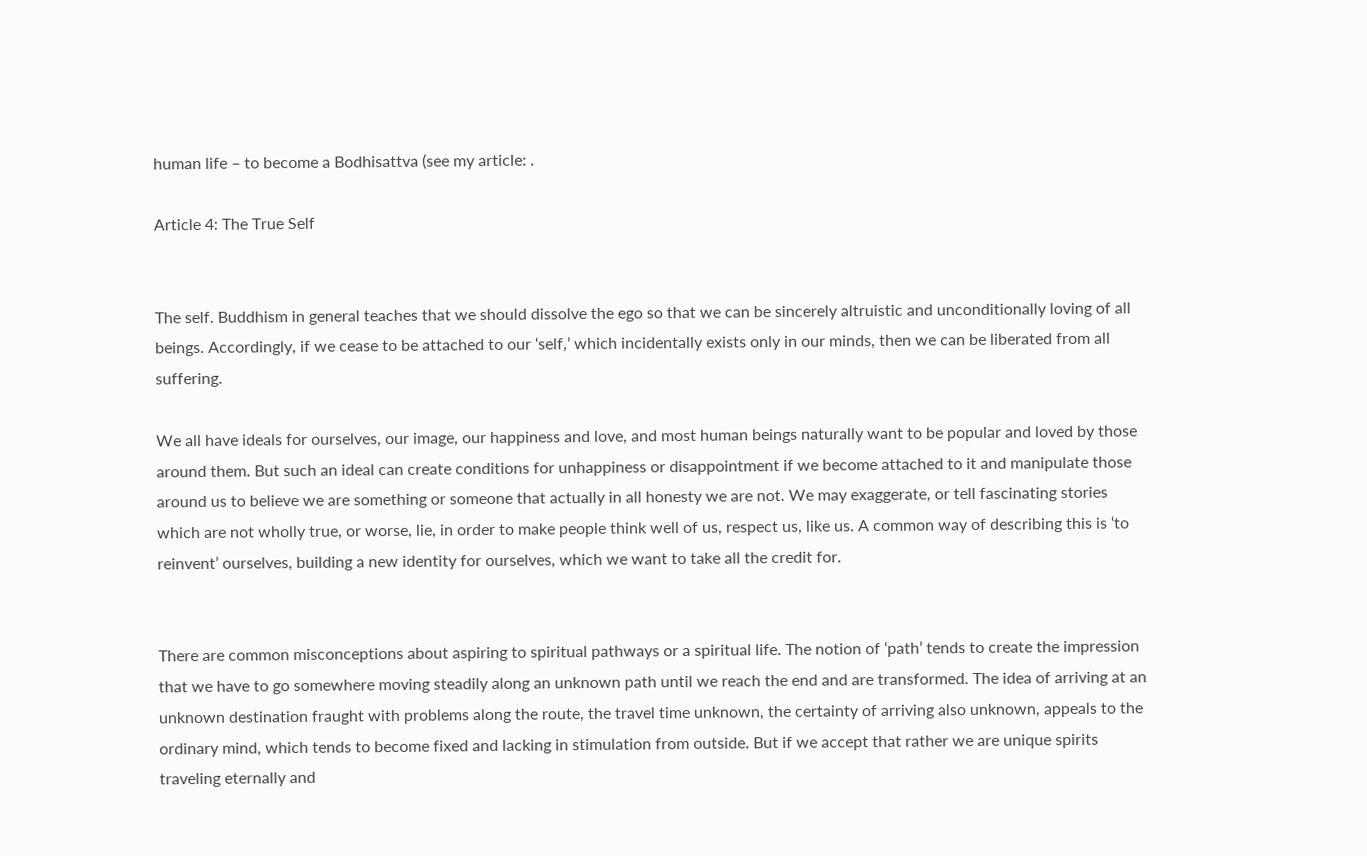human life – to become a Bodhisattva (see my article: .

Article 4: The True Self


The self. Buddhism in general teaches that we should dissolve the ego so that we can be sincerely altruistic and unconditionally loving of all beings. Accordingly, if we cease to be attached to our ‘self,’ which incidentally exists only in our minds, then we can be liberated from all suffering.

We all have ideals for ourselves, our image, our happiness and love, and most human beings naturally want to be popular and loved by those around them. But such an ideal can create conditions for unhappiness or disappointment if we become attached to it and manipulate those around us to believe we are something or someone that actually in all honesty we are not. We may exaggerate, or tell fascinating stories which are not wholly true, or worse, lie, in order to make people think well of us, respect us, like us. A common way of describing this is ‘to reinvent’ ourselves, building a new identity for ourselves, which we want to take all the credit for.


There are common misconceptions about aspiring to spiritual pathways or a spiritual life. The notion of ‘path’ tends to create the impression that we have to go somewhere moving steadily along an unknown path until we reach the end and are transformed. The idea of arriving at an unknown destination fraught with problems along the route, the travel time unknown, the certainty of arriving also unknown, appeals to the ordinary mind, which tends to become fixed and lacking in stimulation from outside. But if we accept that rather we are unique spirits traveling eternally and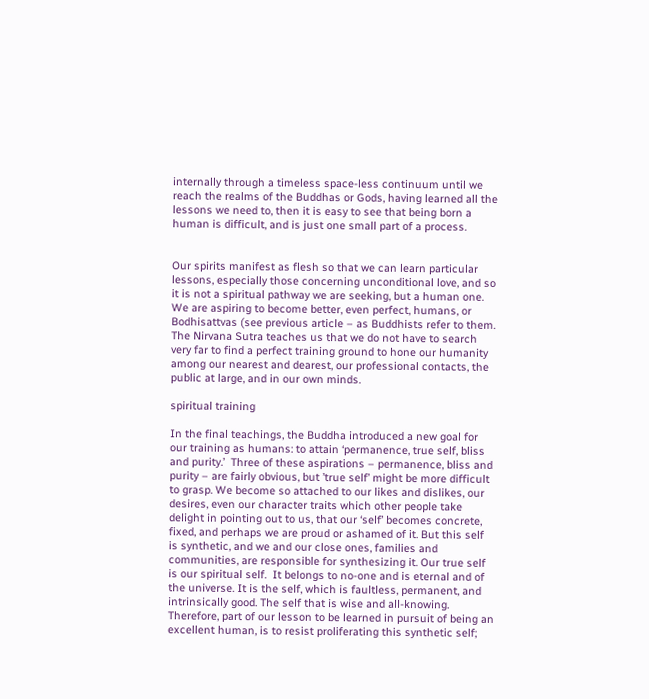internally through a timeless space-less continuum until we reach the realms of the Buddhas or Gods, having learned all the lessons we need to, then it is easy to see that being born a human is difficult, and is just one small part of a process.


Our spirits manifest as flesh so that we can learn particular lessons, especially those concerning unconditional love, and so it is not a spiritual pathway we are seeking, but a human one. We are aspiring to become better, even perfect, humans, or Bodhisattvas (see previous article – as Buddhists refer to them. The Nirvana Sutra teaches us that we do not have to search very far to find a perfect training ground to hone our humanity among our nearest and dearest, our professional contacts, the public at large, and in our own minds.

spiritual training

In the final teachings, the Buddha introduced a new goal for our training as humans: to attain ‘permanence, true self, bliss and purity.’  Three of these aspirations – permanence, bliss and purity – are fairly obvious, but ’true self’ might be more difficult to grasp. We become so attached to our likes and dislikes, our desires, even our character traits which other people take delight in pointing out to us, that our ‘self’ becomes concrete, fixed, and perhaps we are proud or ashamed of it. But this self is synthetic, and we and our close ones, families and communities, are responsible for synthesizing it. Our true self is our spiritual self.  It belongs to no-one and is eternal and of the universe. It is the self, which is faultless, permanent, and intrinsically good. The self that is wise and all-knowing. Therefore, part of our lesson to be learned in pursuit of being an excellent human, is to resist proliferating this synthetic self;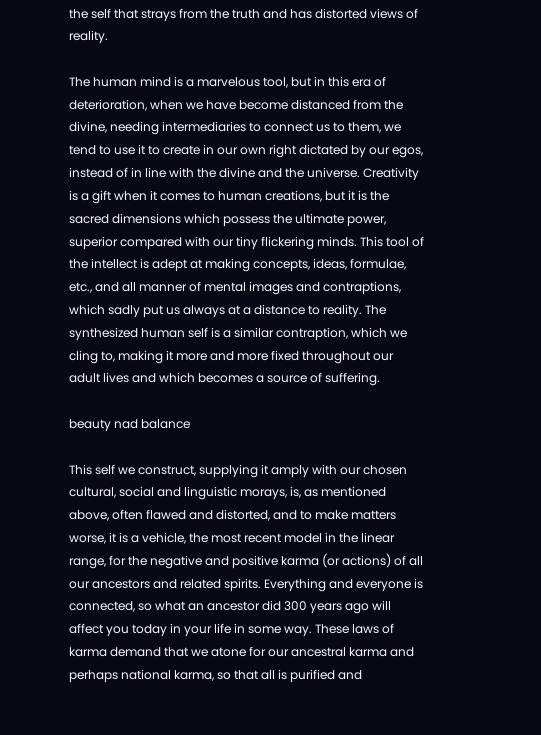the self that strays from the truth and has distorted views of reality.

The human mind is a marvelous tool, but in this era of deterioration, when we have become distanced from the divine, needing intermediaries to connect us to them, we tend to use it to create in our own right dictated by our egos, instead of in line with the divine and the universe. Creativity is a gift when it comes to human creations, but it is the sacred dimensions which possess the ultimate power,  superior compared with our tiny flickering minds. This tool of the intellect is adept at making concepts, ideas, formulae, etc., and all manner of mental images and contraptions, which sadly put us always at a distance to reality. The synthesized human self is a similar contraption, which we cling to, making it more and more fixed throughout our adult lives and which becomes a source of suffering.

beauty nad balance

This self we construct, supplying it amply with our chosen cultural, social and linguistic morays, is, as mentioned above, often flawed and distorted, and to make matters worse, it is a vehicle, the most recent model in the linear range, for the negative and positive karma (or actions) of all our ancestors and related spirits. Everything and everyone is connected, so what an ancestor did 300 years ago will affect you today in your life in some way. These laws of karma demand that we atone for our ancestral karma and perhaps national karma, so that all is purified and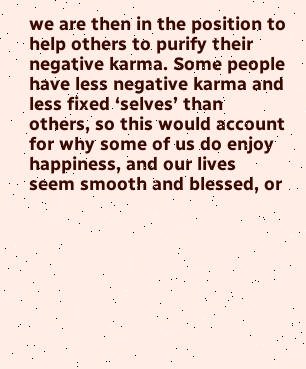we are then in the position to help others to purify their negative karma. Some people have less negative karma and less fixed ‘selves’ than others, so this would account for why some of us do enjoy happiness, and our lives seem smooth and blessed, or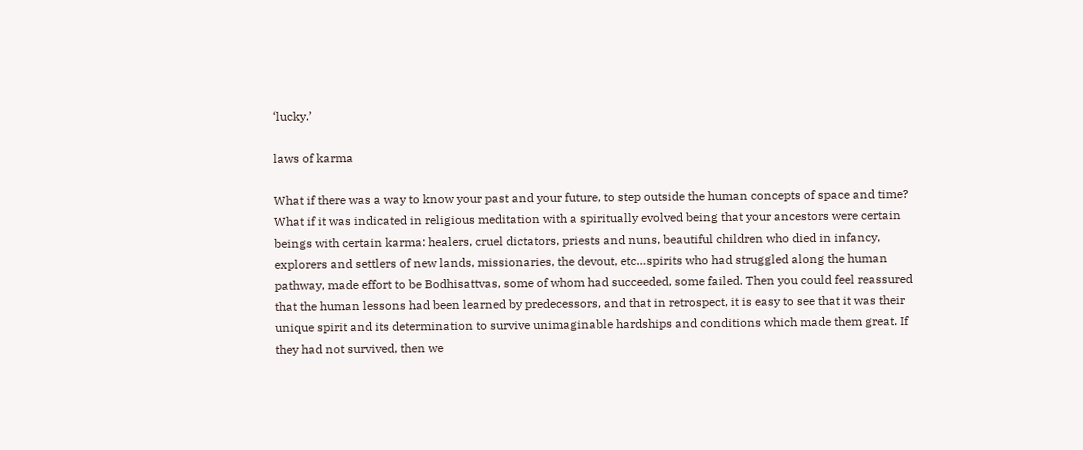‘lucky.’

laws of karma

What if there was a way to know your past and your future, to step outside the human concepts of space and time? What if it was indicated in religious meditation with a spiritually evolved being that your ancestors were certain beings with certain karma: healers, cruel dictators, priests and nuns, beautiful children who died in infancy, explorers and settlers of new lands, missionaries, the devout, etc…spirits who had struggled along the human pathway, made effort to be Bodhisattvas, some of whom had succeeded, some failed. Then you could feel reassured that the human lessons had been learned by predecessors, and that in retrospect, it is easy to see that it was their unique spirit and its determination to survive unimaginable hardships and conditions which made them great. If they had not survived, then we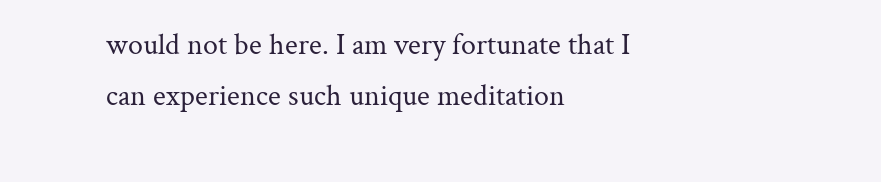would not be here. I am very fortunate that I can experience such unique meditation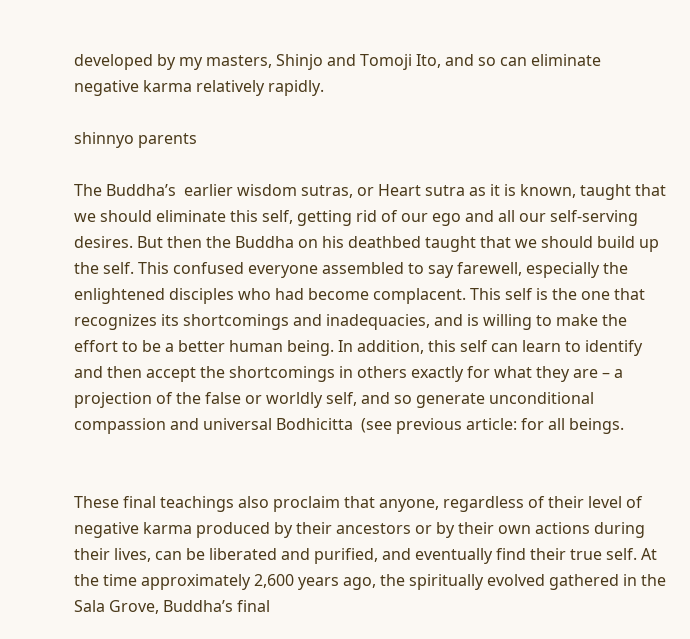developed by my masters, Shinjo and Tomoji Ito, and so can eliminate negative karma relatively rapidly.

shinnyo parents

The Buddha’s  earlier wisdom sutras, or Heart sutra as it is known, taught that we should eliminate this self, getting rid of our ego and all our self-serving desires. But then the Buddha on his deathbed taught that we should build up the self. This confused everyone assembled to say farewell, especially the enlightened disciples who had become complacent. This self is the one that recognizes its shortcomings and inadequacies, and is willing to make the effort to be a better human being. In addition, this self can learn to identify and then accept the shortcomings in others exactly for what they are – a projection of the false or worldly self, and so generate unconditional compassion and universal Bodhicitta  (see previous article: for all beings.


These final teachings also proclaim that anyone, regardless of their level of negative karma produced by their ancestors or by their own actions during their lives, can be liberated and purified, and eventually find their true self. At the time approximately 2,600 years ago, the spiritually evolved gathered in the Sala Grove, Buddha’s final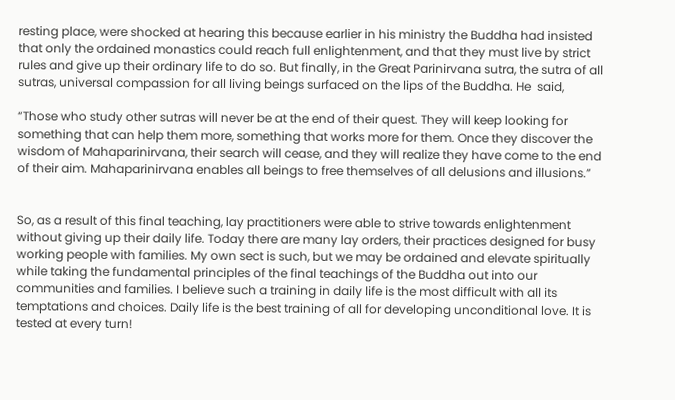resting place, were shocked at hearing this because earlier in his ministry the Buddha had insisted that only the ordained monastics could reach full enlightenment, and that they must live by strict rules and give up their ordinary life to do so. But finally, in the Great Parinirvana sutra, the sutra of all sutras, universal compassion for all living beings surfaced on the lips of the Buddha. He  said,

“Those who study other sutras will never be at the end of their quest. They will keep looking for something that can help them more, something that works more for them. Once they discover the wisdom of Mahaparinirvana, their search will cease, and they will realize they have come to the end of their aim. Mahaparinirvana enables all beings to free themselves of all delusions and illusions.”


So, as a result of this final teaching, lay practitioners were able to strive towards enlightenment without giving up their daily life. Today there are many lay orders, their practices designed for busy working people with families. My own sect is such, but we may be ordained and elevate spiritually while taking the fundamental principles of the final teachings of the Buddha out into our communities and families. I believe such a training in daily life is the most difficult with all its temptations and choices. Daily life is the best training of all for developing unconditional love. It is tested at every turn!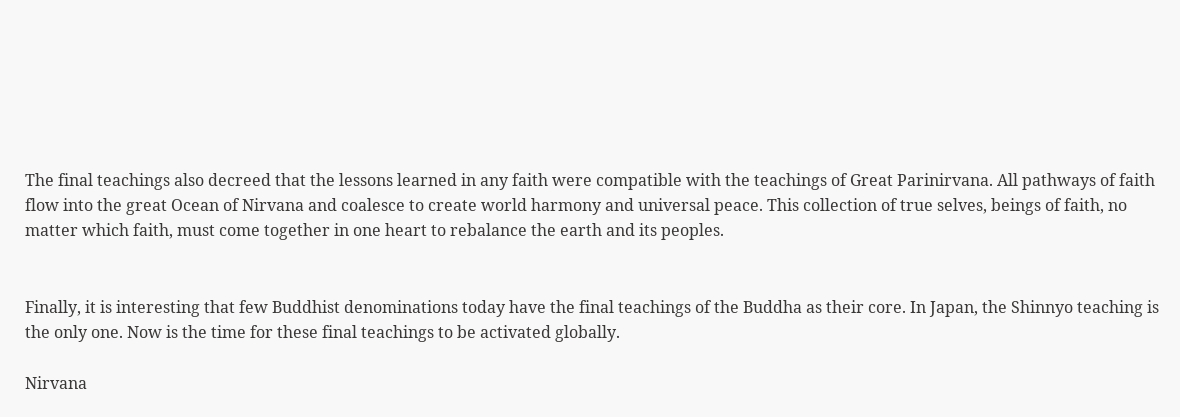The final teachings also decreed that the lessons learned in any faith were compatible with the teachings of Great Parinirvana. All pathways of faith flow into the great Ocean of Nirvana and coalesce to create world harmony and universal peace. This collection of true selves, beings of faith, no matter which faith, must come together in one heart to rebalance the earth and its peoples.


Finally, it is interesting that few Buddhist denominations today have the final teachings of the Buddha as their core. In Japan, the Shinnyo teaching is the only one. Now is the time for these final teachings to be activated globally.

Nirvana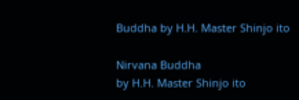Buddha by H.H. Master Shinjo ito

Nirvana Buddha
by H.H. Master Shinjo ito